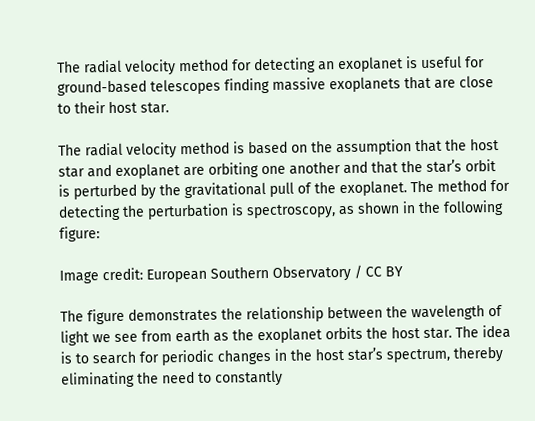The radial velocity method for detecting an exoplanet is useful for ground-based telescopes finding massive exoplanets that are close to their host star.

The radial velocity method is based on the assumption that the host star and exoplanet are orbiting one another and that the star’s orbit is perturbed by the gravitational pull of the exoplanet. The method for detecting the perturbation is spectroscopy, as shown in the following figure:

Image credit: European Southern Observatory / CC BY

The figure demonstrates the relationship between the wavelength of light we see from earth as the exoplanet orbits the host star. The idea is to search for periodic changes in the host star’s spectrum, thereby eliminating the need to constantly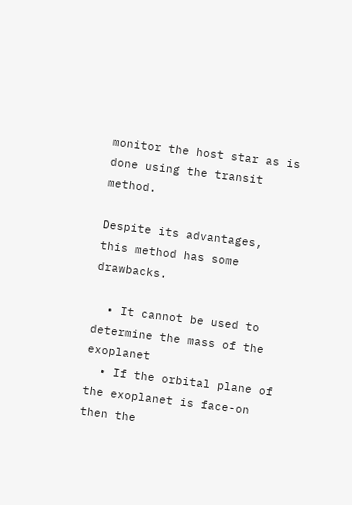monitor the host star as is done using the transit method.

Despite its advantages, this method has some drawbacks.

  • It cannot be used to determine the mass of the exoplanet
  • If the orbital plane of the exoplanet is face-on then the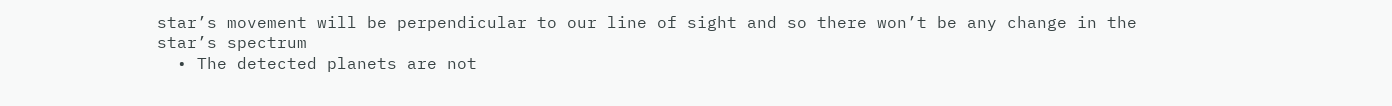star’s movement will be perpendicular to our line of sight and so there won’t be any change in the star’s spectrum
  • The detected planets are not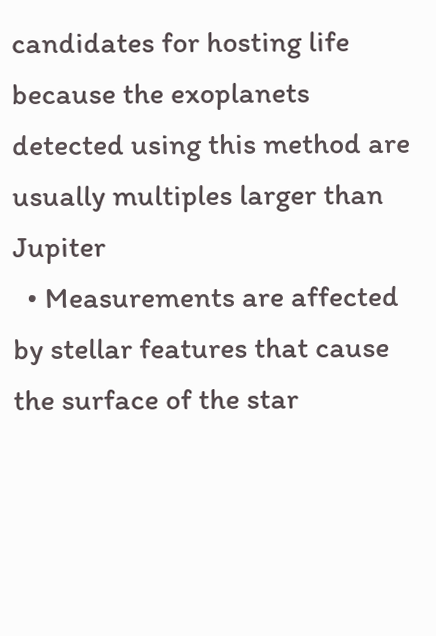candidates for hosting life because the exoplanets detected using this method are usually multiples larger than Jupiter
  • Measurements are affected by stellar features that cause the surface of the star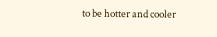to be hotter and cooler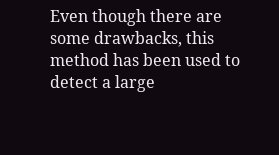Even though there are some drawbacks, this method has been used to detect a large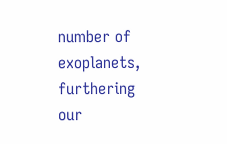number of exoplanets, furthering our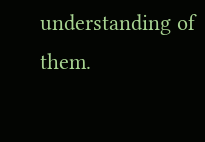understanding of them.